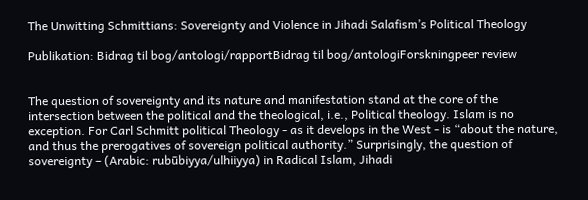The Unwitting Schmittians: Sovereignty and Violence in Jihadi Salafism’s Political Theology

Publikation: Bidrag til bog/antologi/rapportBidrag til bog/antologiForskningpeer review


The question of sovereignty and its nature and manifestation stand at the core of the intersection between the political and the theological, i.e., Political theology. Islam is no exception. For Carl Schmitt political Theology - as it develops in the West - is “about the nature, and thus the prerogatives of sovereign political authority.” Surprisingly, the question of sovereignty – (Arabic: rubūbiyya/ulhiiyya) in Radical Islam, Jihadi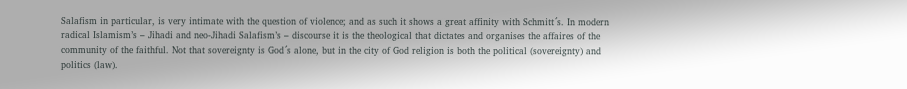Salafism in particular, is very intimate with the question of violence; and as such it shows a great affinity with Schmitt´s. In modern radical Islamism’s – Jihadi and neo-Jihadi Salafism’s – discourse it is the theological that dictates and organises the affaires of the community of the faithful. Not that sovereignty is God´s alone, but in the city of God religion is both the political (sovereignty) and politics (law).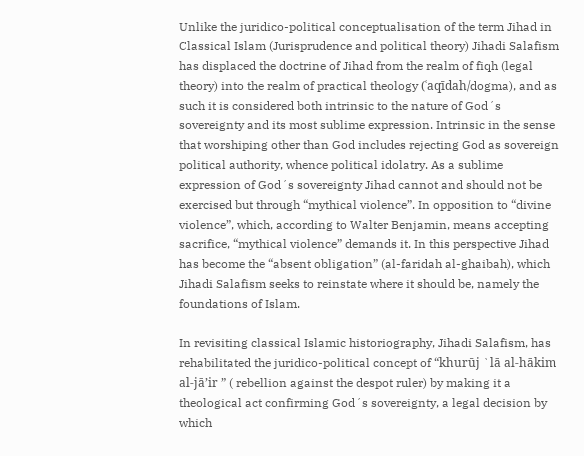Unlike the juridico-political conceptualisation of the term Jihad in Classical Islam (Jurisprudence and political theory) Jihadi Salafism has displaced the doctrine of Jihad from the realm of fiqh (legal theory) into the realm of practical theology (ʿaqīdah/dogma), and as such it is considered both intrinsic to the nature of God´s sovereignty and its most sublime expression. Intrinsic in the sense that worshiping other than God includes rejecting God as sovereign political authority, whence political idolatry. As a sublime expression of God´s sovereignty Jihad cannot and should not be exercised but through “mythical violence”. In opposition to “divine violence”, which, according to Walter Benjamin, means accepting sacrifice, “mythical violence” demands it. In this perspective Jihad has become the “absent obligation” (al-faridah al-ghaibah), which Jihadi Salafism seeks to reinstate where it should be, namely the foundations of Islam.

In revisiting classical Islamic historiography, Jihadi Salafism, has rehabilitated the juridico-political concept of “khurūj `lā al-hākim al-jā’ir ” ( rebellion against the despot ruler) by making it a theological act confirming God´s sovereignty, a legal decision by which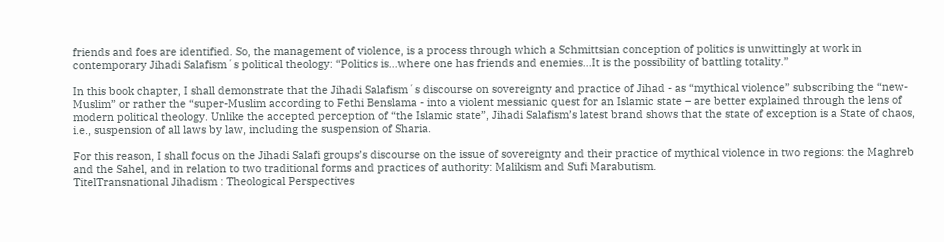friends and foes are identified. So, the management of violence, is a process through which a Schmittsian conception of politics is unwittingly at work in contemporary Jihadi Salafism´s political theology: “Politics is...where one has friends and enemies...It is the possibility of battling totality.”

In this book chapter, I shall demonstrate that the Jihadi Salafism´s discourse on sovereignty and practice of Jihad - as “mythical violence” subscribing the “new-Muslim” or rather the “super-Muslim according to Fethi Benslama - into a violent messianic quest for an Islamic state – are better explained through the lens of modern political theology. Unlike the accepted perception of “the Islamic state”, Jihadi Salafism’s latest brand shows that the state of exception is a State of chaos, i.e., suspension of all laws by law, including the suspension of Sharia.

For this reason, I shall focus on the Jihadi Salafi groups’s discourse on the issue of sovereignty and their practice of mythical violence in two regions: the Maghreb and the Sahel, and in relation to two traditional forms and practices of authority: Malikism and Sufi Marabutism.
TitelTransnational Jihadism : Theological Perspectives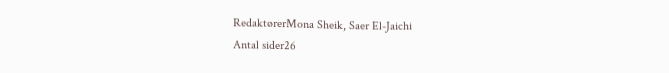RedaktørerMona Sheik, Saer El-Jaichi
Antal sider26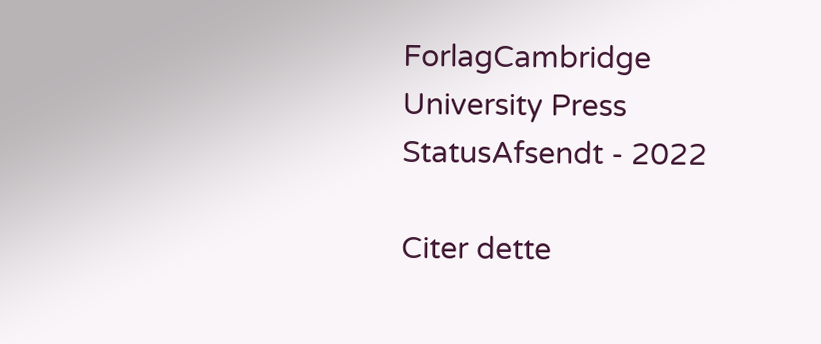ForlagCambridge University Press
StatusAfsendt - 2022

Citer dette